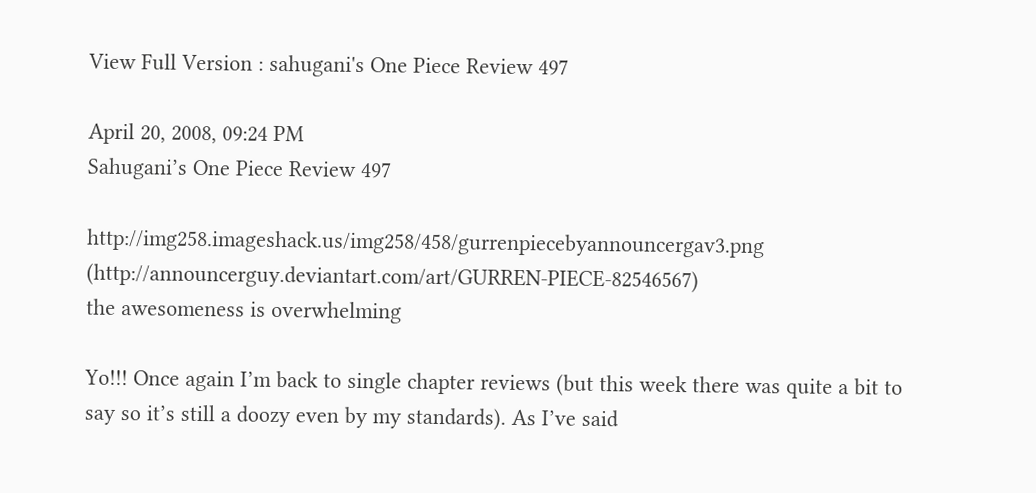View Full Version : sahugani's One Piece Review 497

April 20, 2008, 09:24 PM
Sahugani’s One Piece Review 497

http://img258.imageshack.us/img258/458/gurrenpiecebyannouncergav3.png (http://announcerguy.deviantart.com/art/GURREN-PIECE-82546567)
the awesomeness is overwhelming

Yo!!! Once again I’m back to single chapter reviews (but this week there was quite a bit to say so it’s still a doozy even by my standards). As I’ve said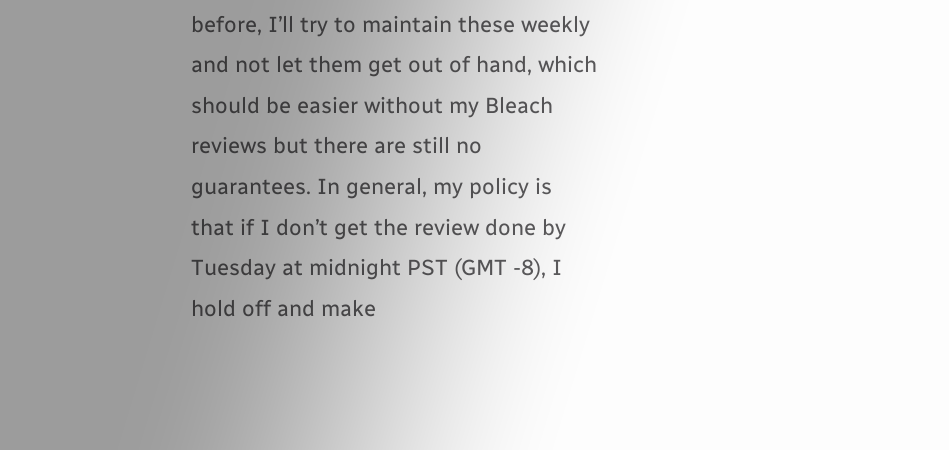before, I’ll try to maintain these weekly and not let them get out of hand, which should be easier without my Bleach reviews but there are still no guarantees. In general, my policy is that if I don’t get the review done by Tuesday at midnight PST (GMT -8), I hold off and make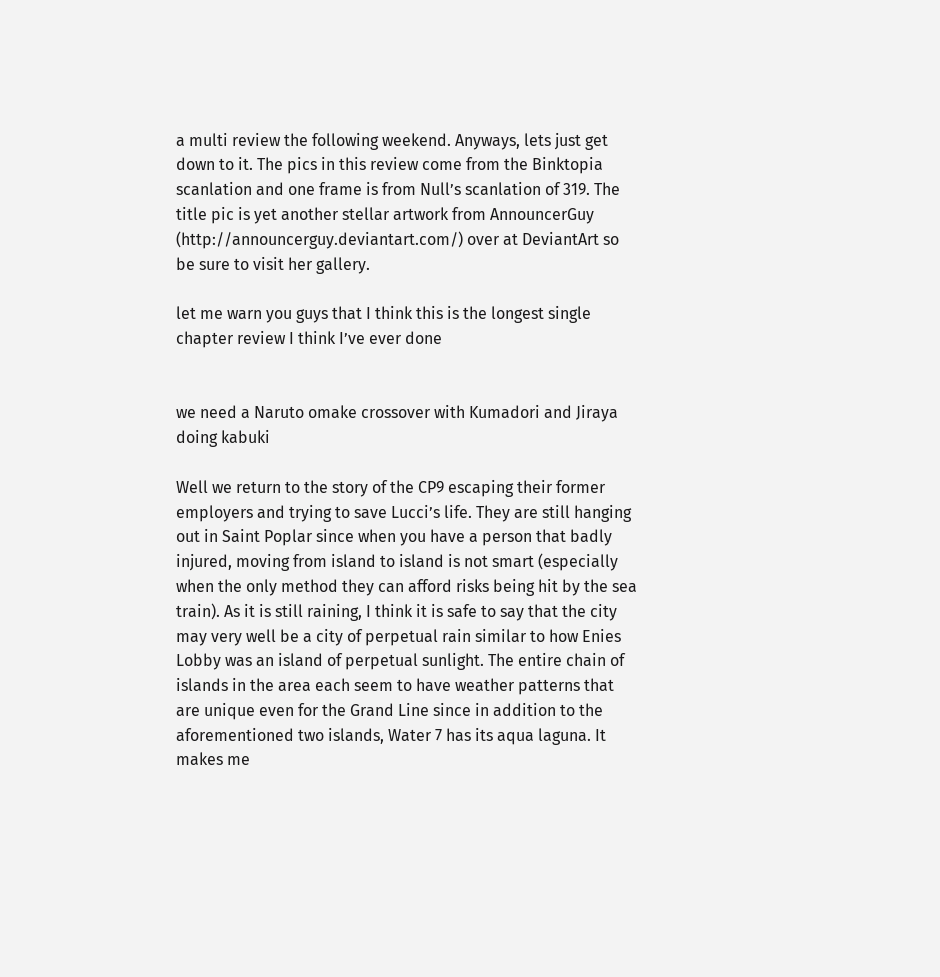a multi review the following weekend. Anyways, lets just get down to it. The pics in this review come from the Binktopia scanlation and one frame is from Null’s scanlation of 319. The title pic is yet another stellar artwork from AnnouncerGuy (http://announcerguy.deviantart.com/) over at DeviantArt so be sure to visit her gallery.

let me warn you guys that I think this is the longest single chapter review I think I’ve ever done


we need a Naruto omake crossover with Kumadori and Jiraya doing kabuki

Well we return to the story of the CP9 escaping their former employers and trying to save Lucci’s life. They are still hanging out in Saint Poplar since when you have a person that badly injured, moving from island to island is not smart (especially when the only method they can afford risks being hit by the sea train). As it is still raining, I think it is safe to say that the city may very well be a city of perpetual rain similar to how Enies Lobby was an island of perpetual sunlight. The entire chain of islands in the area each seem to have weather patterns that are unique even for the Grand Line since in addition to the aforementioned two islands, Water 7 has its aqua laguna. It makes me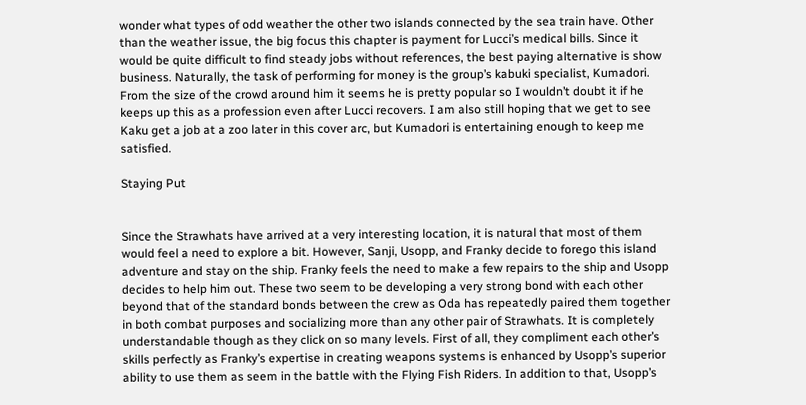wonder what types of odd weather the other two islands connected by the sea train have. Other than the weather issue, the big focus this chapter is payment for Lucci’s medical bills. Since it would be quite difficult to find steady jobs without references, the best paying alternative is show business. Naturally, the task of performing for money is the group’s kabuki specialist, Kumadori. From the size of the crowd around him it seems he is pretty popular so I wouldn’t doubt it if he keeps up this as a profession even after Lucci recovers. I am also still hoping that we get to see Kaku get a job at a zoo later in this cover arc, but Kumadori is entertaining enough to keep me satisfied.

Staying Put


Since the Strawhats have arrived at a very interesting location, it is natural that most of them would feel a need to explore a bit. However, Sanji, Usopp, and Franky decide to forego this island adventure and stay on the ship. Franky feels the need to make a few repairs to the ship and Usopp decides to help him out. These two seem to be developing a very strong bond with each other beyond that of the standard bonds between the crew as Oda has repeatedly paired them together in both combat purposes and socializing more than any other pair of Strawhats. It is completely understandable though as they click on so many levels. First of all, they compliment each other’s skills perfectly as Franky’s expertise in creating weapons systems is enhanced by Usopp’s superior ability to use them as seem in the battle with the Flying Fish Riders. In addition to that, Usopp’s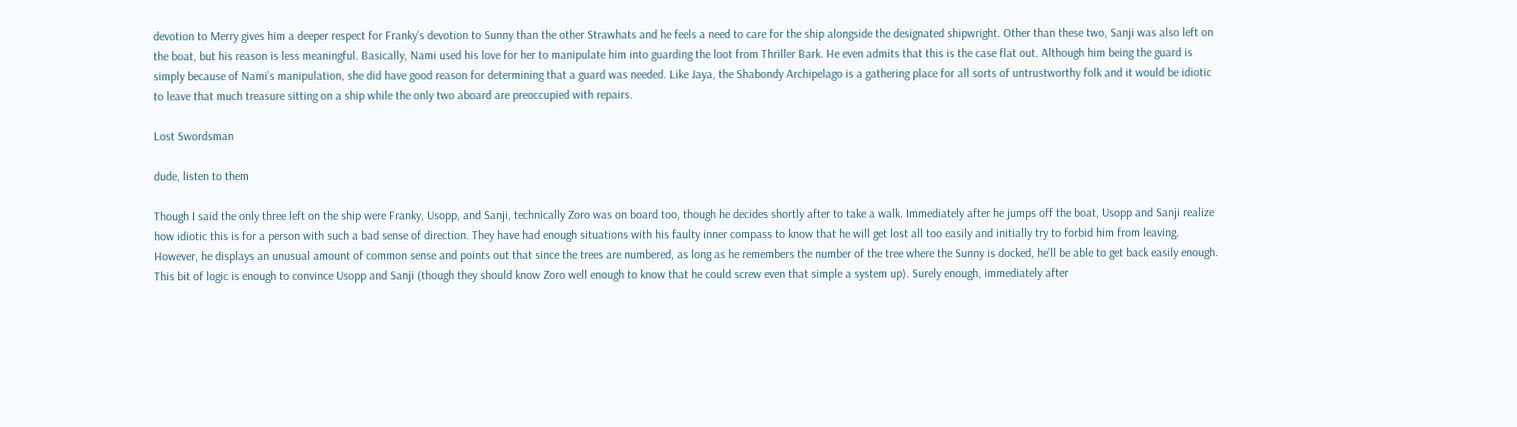devotion to Merry gives him a deeper respect for Franky’s devotion to Sunny than the other Strawhats and he feels a need to care for the ship alongside the designated shipwright. Other than these two, Sanji was also left on the boat, but his reason is less meaningful. Basically, Nami used his love for her to manipulate him into guarding the loot from Thriller Bark. He even admits that this is the case flat out. Although him being the guard is simply because of Nami’s manipulation, she did have good reason for determining that a guard was needed. Like Jaya, the Shabondy Archipelago is a gathering place for all sorts of untrustworthy folk and it would be idiotic to leave that much treasure sitting on a ship while the only two aboard are preoccupied with repairs.

Lost Swordsman

dude, listen to them

Though I said the only three left on the ship were Franky, Usopp, and Sanji, technically Zoro was on board too, though he decides shortly after to take a walk. Immediately after he jumps off the boat, Usopp and Sanji realize how idiotic this is for a person with such a bad sense of direction. They have had enough situations with his faulty inner compass to know that he will get lost all too easily and initially try to forbid him from leaving. However, he displays an unusual amount of common sense and points out that since the trees are numbered, as long as he remembers the number of the tree where the Sunny is docked, he’ll be able to get back easily enough. This bit of logic is enough to convince Usopp and Sanji (though they should know Zoro well enough to know that he could screw even that simple a system up). Surely enough, immediately after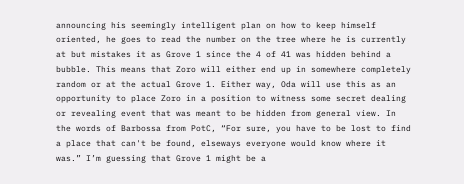announcing his seemingly intelligent plan on how to keep himself oriented, he goes to read the number on the tree where he is currently at but mistakes it as Grove 1 since the 4 of 41 was hidden behind a bubble. This means that Zoro will either end up in somewhere completely random or at the actual Grove 1. Either way, Oda will use this as an opportunity to place Zoro in a position to witness some secret dealing or revealing event that was meant to be hidden from general view. In the words of Barbossa from PotC, “For sure, you have to be lost to find a place that can't be found, elseways everyone would know where it was.” I’m guessing that Grove 1 might be a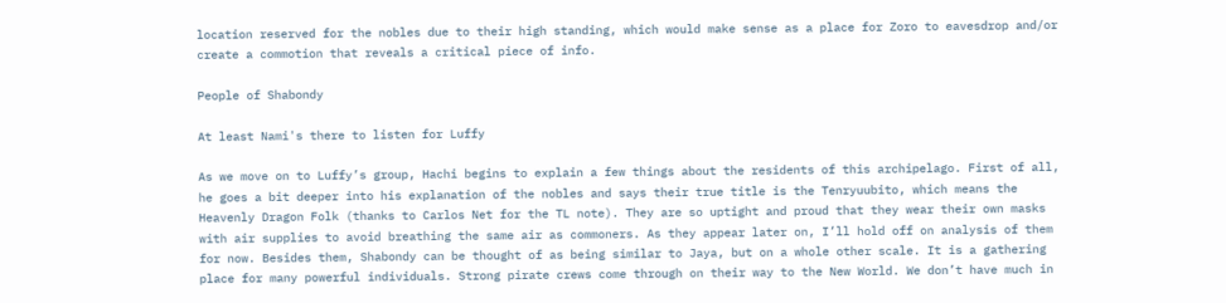location reserved for the nobles due to their high standing, which would make sense as a place for Zoro to eavesdrop and/or create a commotion that reveals a critical piece of info.

People of Shabondy

At least Nami's there to listen for Luffy

As we move on to Luffy’s group, Hachi begins to explain a few things about the residents of this archipelago. First of all, he goes a bit deeper into his explanation of the nobles and says their true title is the Tenryuubito, which means the Heavenly Dragon Folk (thanks to Carlos Net for the TL note). They are so uptight and proud that they wear their own masks with air supplies to avoid breathing the same air as commoners. As they appear later on, I’ll hold off on analysis of them for now. Besides them, Shabondy can be thought of as being similar to Jaya, but on a whole other scale. It is a gathering place for many powerful individuals. Strong pirate crews come through on their way to the New World. We don’t have much in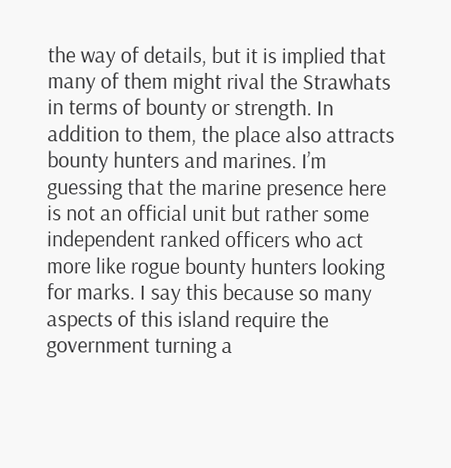the way of details, but it is implied that many of them might rival the Strawhats in terms of bounty or strength. In addition to them, the place also attracts bounty hunters and marines. I’m guessing that the marine presence here is not an official unit but rather some independent ranked officers who act more like rogue bounty hunters looking for marks. I say this because so many aspects of this island require the government turning a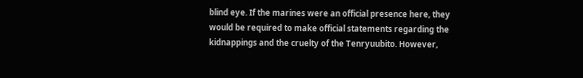blind eye. If the marines were an official presence here, they would be required to make official statements regarding the kidnappings and the cruelty of the Tenryuubito. However,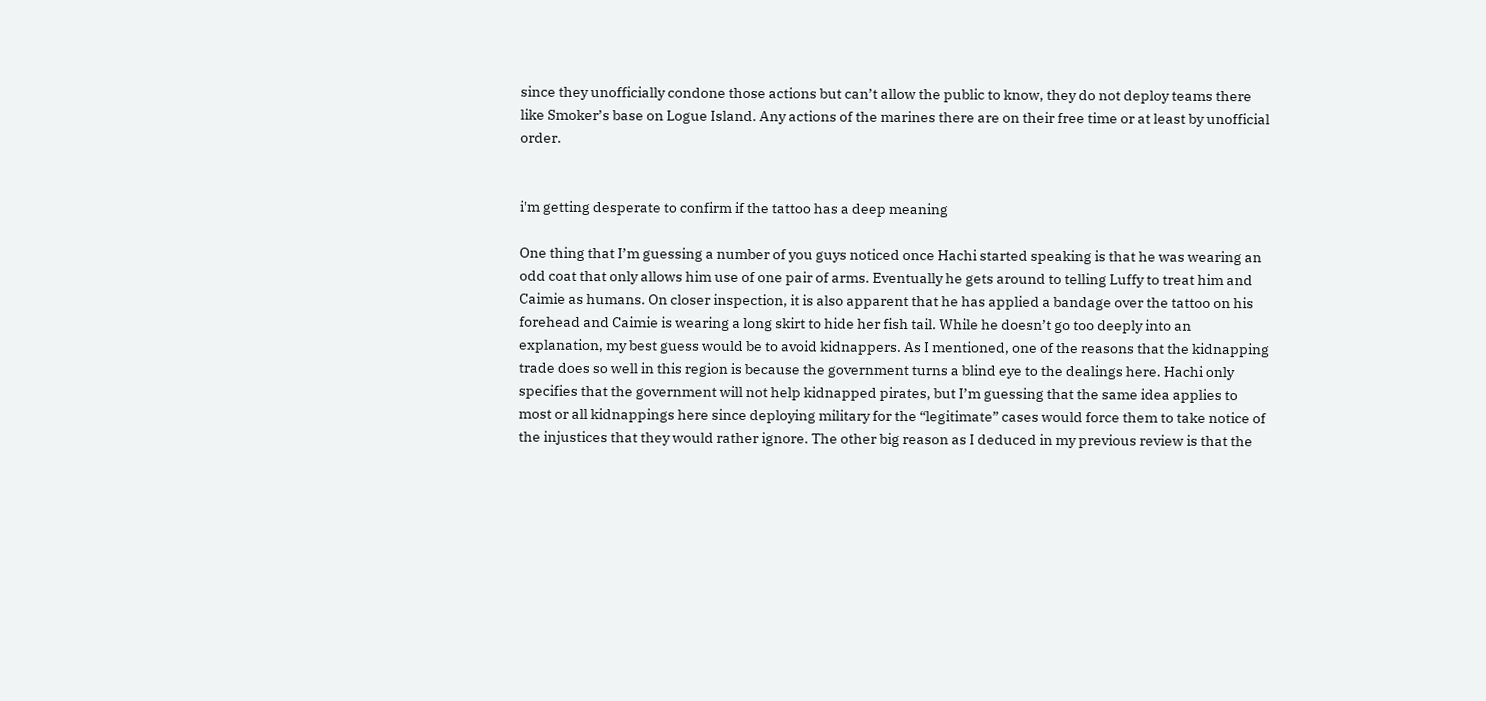since they unofficially condone those actions but can’t allow the public to know, they do not deploy teams there like Smoker’s base on Logue Island. Any actions of the marines there are on their free time or at least by unofficial order.


i'm getting desperate to confirm if the tattoo has a deep meaning

One thing that I’m guessing a number of you guys noticed once Hachi started speaking is that he was wearing an odd coat that only allows him use of one pair of arms. Eventually he gets around to telling Luffy to treat him and Caimie as humans. On closer inspection, it is also apparent that he has applied a bandage over the tattoo on his forehead and Caimie is wearing a long skirt to hide her fish tail. While he doesn’t go too deeply into an explanation, my best guess would be to avoid kidnappers. As I mentioned, one of the reasons that the kidnapping trade does so well in this region is because the government turns a blind eye to the dealings here. Hachi only specifies that the government will not help kidnapped pirates, but I’m guessing that the same idea applies to most or all kidnappings here since deploying military for the “legitimate” cases would force them to take notice of the injustices that they would rather ignore. The other big reason as I deduced in my previous review is that the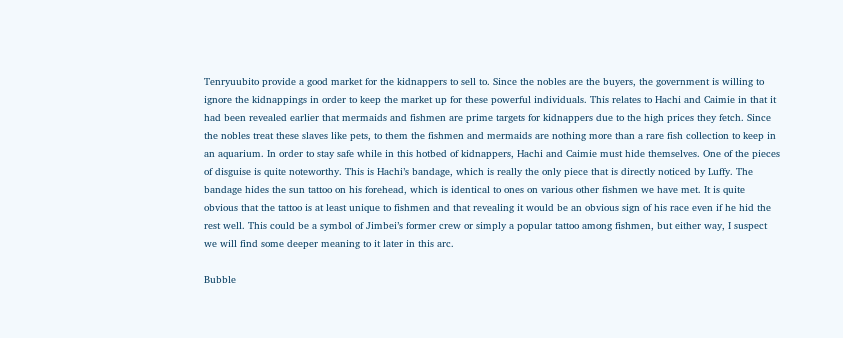Tenryuubito provide a good market for the kidnappers to sell to. Since the nobles are the buyers, the government is willing to ignore the kidnappings in order to keep the market up for these powerful individuals. This relates to Hachi and Caimie in that it had been revealed earlier that mermaids and fishmen are prime targets for kidnappers due to the high prices they fetch. Since the nobles treat these slaves like pets, to them the fishmen and mermaids are nothing more than a rare fish collection to keep in an aquarium. In order to stay safe while in this hotbed of kidnappers, Hachi and Caimie must hide themselves. One of the pieces of disguise is quite noteworthy. This is Hachi’s bandage, which is really the only piece that is directly noticed by Luffy. The bandage hides the sun tattoo on his forehead, which is identical to ones on various other fishmen we have met. It is quite obvious that the tattoo is at least unique to fishmen and that revealing it would be an obvious sign of his race even if he hid the rest well. This could be a symbol of Jimbei’s former crew or simply a popular tattoo among fishmen, but either way, I suspect we will find some deeper meaning to it later in this arc.

Bubble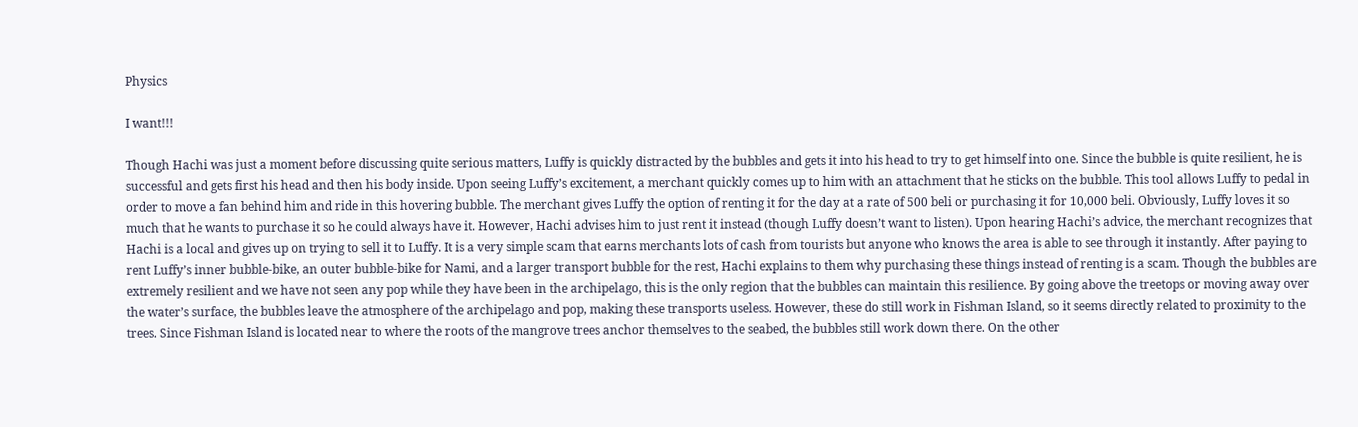Physics

I want!!!

Though Hachi was just a moment before discussing quite serious matters, Luffy is quickly distracted by the bubbles and gets it into his head to try to get himself into one. Since the bubble is quite resilient, he is successful and gets first his head and then his body inside. Upon seeing Luffy’s excitement, a merchant quickly comes up to him with an attachment that he sticks on the bubble. This tool allows Luffy to pedal in order to move a fan behind him and ride in this hovering bubble. The merchant gives Luffy the option of renting it for the day at a rate of 500 beli or purchasing it for 10,000 beli. Obviously, Luffy loves it so much that he wants to purchase it so he could always have it. However, Hachi advises him to just rent it instead (though Luffy doesn’t want to listen). Upon hearing Hachi’s advice, the merchant recognizes that Hachi is a local and gives up on trying to sell it to Luffy. It is a very simple scam that earns merchants lots of cash from tourists but anyone who knows the area is able to see through it instantly. After paying to rent Luffy’s inner bubble-bike, an outer bubble-bike for Nami, and a larger transport bubble for the rest, Hachi explains to them why purchasing these things instead of renting is a scam. Though the bubbles are extremely resilient and we have not seen any pop while they have been in the archipelago, this is the only region that the bubbles can maintain this resilience. By going above the treetops or moving away over the water’s surface, the bubbles leave the atmosphere of the archipelago and pop, making these transports useless. However, these do still work in Fishman Island, so it seems directly related to proximity to the trees. Since Fishman Island is located near to where the roots of the mangrove trees anchor themselves to the seabed, the bubbles still work down there. On the other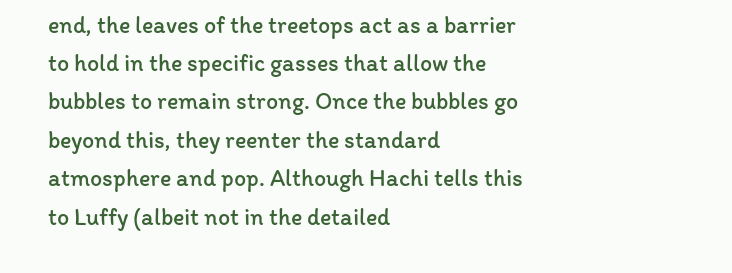end, the leaves of the treetops act as a barrier to hold in the specific gasses that allow the bubbles to remain strong. Once the bubbles go beyond this, they reenter the standard atmosphere and pop. Although Hachi tells this to Luffy (albeit not in the detailed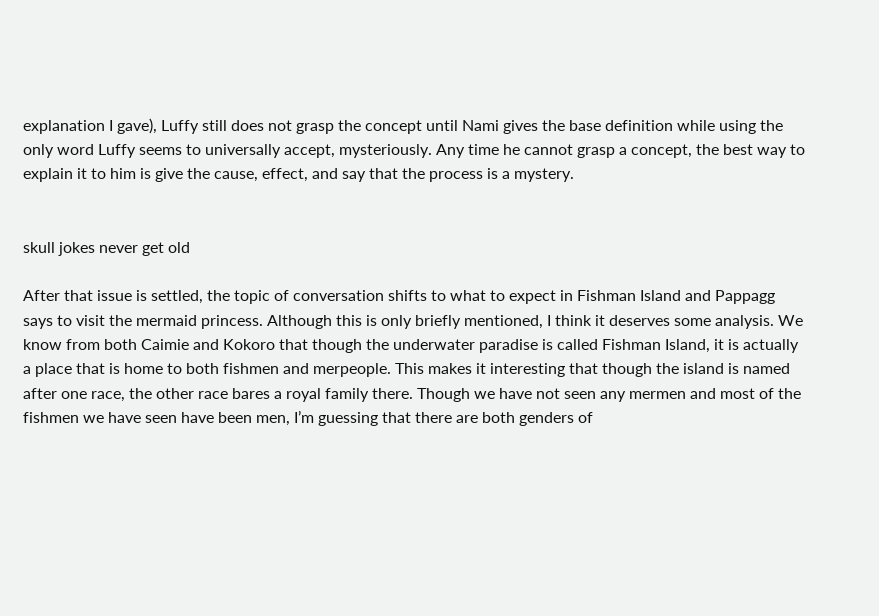explanation I gave), Luffy still does not grasp the concept until Nami gives the base definition while using the only word Luffy seems to universally accept, mysteriously. Any time he cannot grasp a concept, the best way to explain it to him is give the cause, effect, and say that the process is a mystery.


skull jokes never get old

After that issue is settled, the topic of conversation shifts to what to expect in Fishman Island and Pappagg says to visit the mermaid princess. Although this is only briefly mentioned, I think it deserves some analysis. We know from both Caimie and Kokoro that though the underwater paradise is called Fishman Island, it is actually a place that is home to both fishmen and merpeople. This makes it interesting that though the island is named after one race, the other race bares a royal family there. Though we have not seen any mermen and most of the fishmen we have seen have been men, I’m guessing that there are both genders of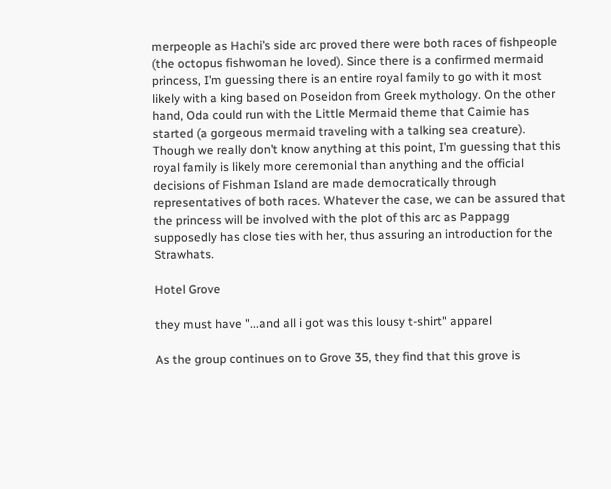merpeople as Hachi’s side arc proved there were both races of fishpeople (the octopus fishwoman he loved). Since there is a confirmed mermaid princess, I’m guessing there is an entire royal family to go with it most likely with a king based on Poseidon from Greek mythology. On the other hand, Oda could run with the Little Mermaid theme that Caimie has started (a gorgeous mermaid traveling with a talking sea creature). Though we really don’t know anything at this point, I’m guessing that this royal family is likely more ceremonial than anything and the official decisions of Fishman Island are made democratically through representatives of both races. Whatever the case, we can be assured that the princess will be involved with the plot of this arc as Pappagg supposedly has close ties with her, thus assuring an introduction for the Strawhats.

Hotel Grove

they must have "...and all i got was this lousy t-shirt" apparel

As the group continues on to Grove 35, they find that this grove is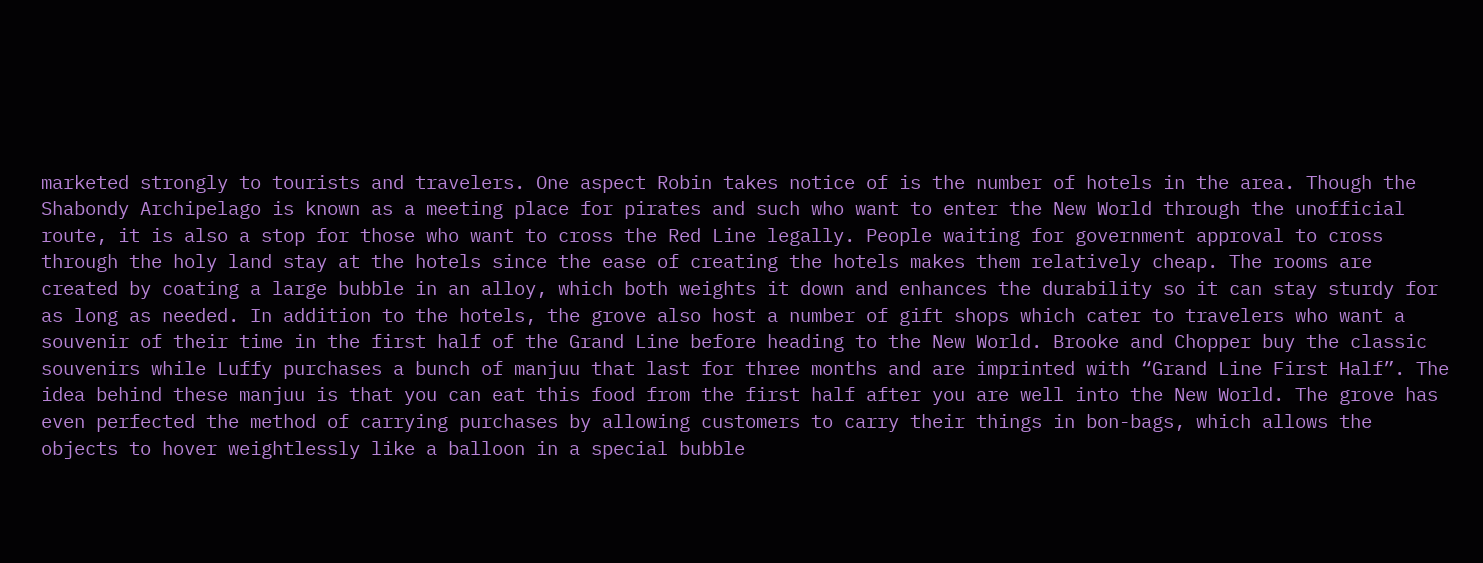marketed strongly to tourists and travelers. One aspect Robin takes notice of is the number of hotels in the area. Though the Shabondy Archipelago is known as a meeting place for pirates and such who want to enter the New World through the unofficial route, it is also a stop for those who want to cross the Red Line legally. People waiting for government approval to cross through the holy land stay at the hotels since the ease of creating the hotels makes them relatively cheap. The rooms are created by coating a large bubble in an alloy, which both weights it down and enhances the durability so it can stay sturdy for as long as needed. In addition to the hotels, the grove also host a number of gift shops which cater to travelers who want a souvenir of their time in the first half of the Grand Line before heading to the New World. Brooke and Chopper buy the classic souvenirs while Luffy purchases a bunch of manjuu that last for three months and are imprinted with “Grand Line First Half”. The idea behind these manjuu is that you can eat this food from the first half after you are well into the New World. The grove has even perfected the method of carrying purchases by allowing customers to carry their things in bon-bags, which allows the objects to hover weightlessly like a balloon in a special bubble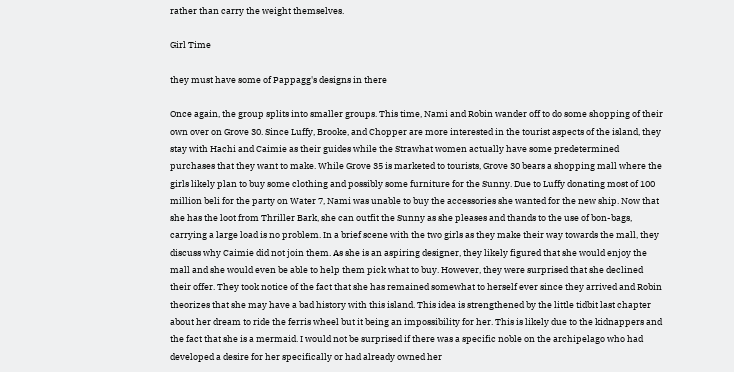rather than carry the weight themselves.

Girl Time

they must have some of Pappagg's designs in there

Once again, the group splits into smaller groups. This time, Nami and Robin wander off to do some shopping of their own over on Grove 30. Since Luffy, Brooke, and Chopper are more interested in the tourist aspects of the island, they stay with Hachi and Caimie as their guides while the Strawhat women actually have some predetermined purchases that they want to make. While Grove 35 is marketed to tourists, Grove 30 bears a shopping mall where the girls likely plan to buy some clothing and possibly some furniture for the Sunny. Due to Luffy donating most of 100 million beli for the party on Water 7, Nami was unable to buy the accessories she wanted for the new ship. Now that she has the loot from Thriller Bark, she can outfit the Sunny as she pleases and thands to the use of bon-bags, carrying a large load is no problem. In a brief scene with the two girls as they make their way towards the mall, they discuss why Caimie did not join them. As she is an aspiring designer, they likely figured that she would enjoy the mall and she would even be able to help them pick what to buy. However, they were surprised that she declined their offer. They took notice of the fact that she has remained somewhat to herself ever since they arrived and Robin theorizes that she may have a bad history with this island. This idea is strengthened by the little tidbit last chapter about her dream to ride the ferris wheel but it being an impossibility for her. This is likely due to the kidnappers and the fact that she is a mermaid. I would not be surprised if there was a specific noble on the archipelago who had developed a desire for her specifically or had already owned her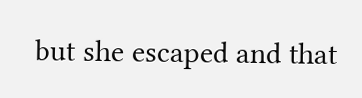but she escaped and that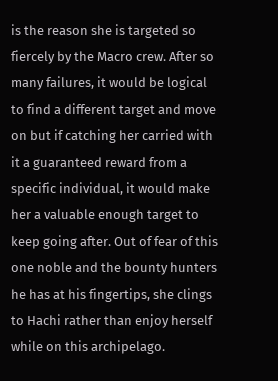is the reason she is targeted so fiercely by the Macro crew. After so many failures, it would be logical to find a different target and move on but if catching her carried with it a guaranteed reward from a specific individual, it would make her a valuable enough target to keep going after. Out of fear of this one noble and the bounty hunters he has at his fingertips, she clings to Hachi rather than enjoy herself while on this archipelago.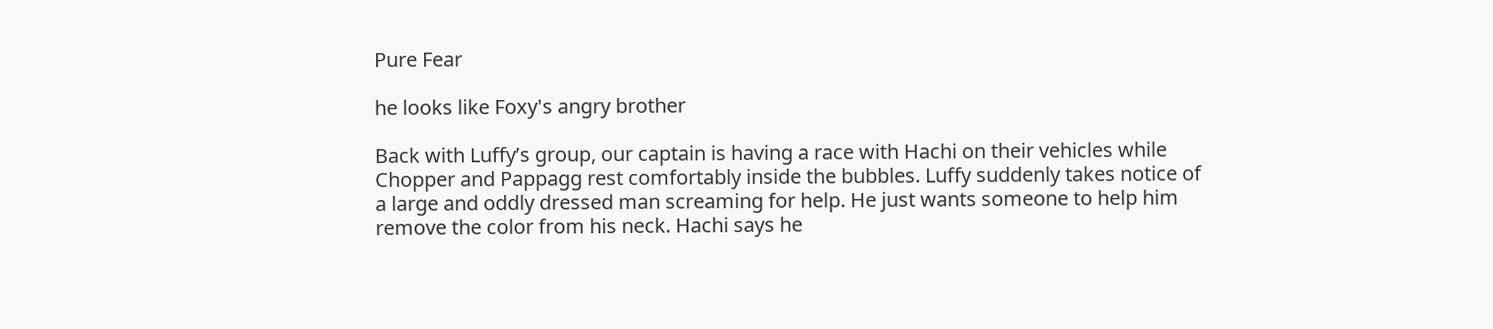Pure Fear

he looks like Foxy's angry brother

Back with Luffy’s group, our captain is having a race with Hachi on their vehicles while Chopper and Pappagg rest comfortably inside the bubbles. Luffy suddenly takes notice of a large and oddly dressed man screaming for help. He just wants someone to help him remove the color from his neck. Hachi says he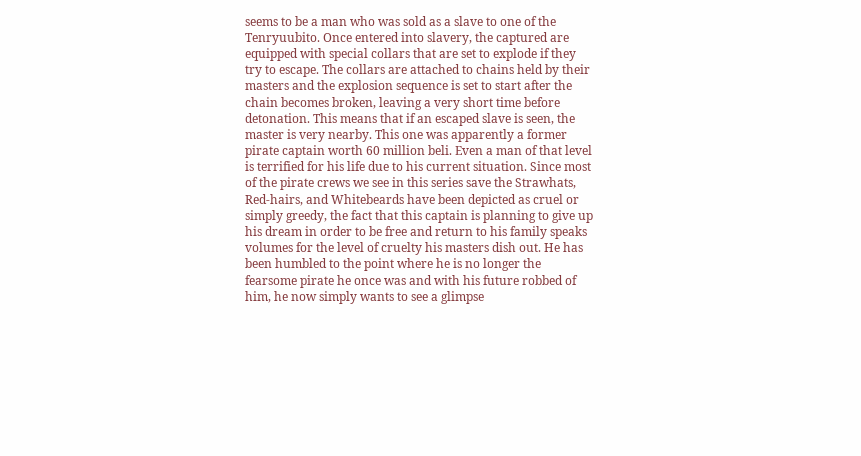seems to be a man who was sold as a slave to one of the Tenryuubito. Once entered into slavery, the captured are equipped with special collars that are set to explode if they try to escape. The collars are attached to chains held by their masters and the explosion sequence is set to start after the chain becomes broken, leaving a very short time before detonation. This means that if an escaped slave is seen, the master is very nearby. This one was apparently a former pirate captain worth 60 million beli. Even a man of that level is terrified for his life due to his current situation. Since most of the pirate crews we see in this series save the Strawhats, Red-hairs, and Whitebeards have been depicted as cruel or simply greedy, the fact that this captain is planning to give up his dream in order to be free and return to his family speaks volumes for the level of cruelty his masters dish out. He has been humbled to the point where he is no longer the fearsome pirate he once was and with his future robbed of him, he now simply wants to see a glimpse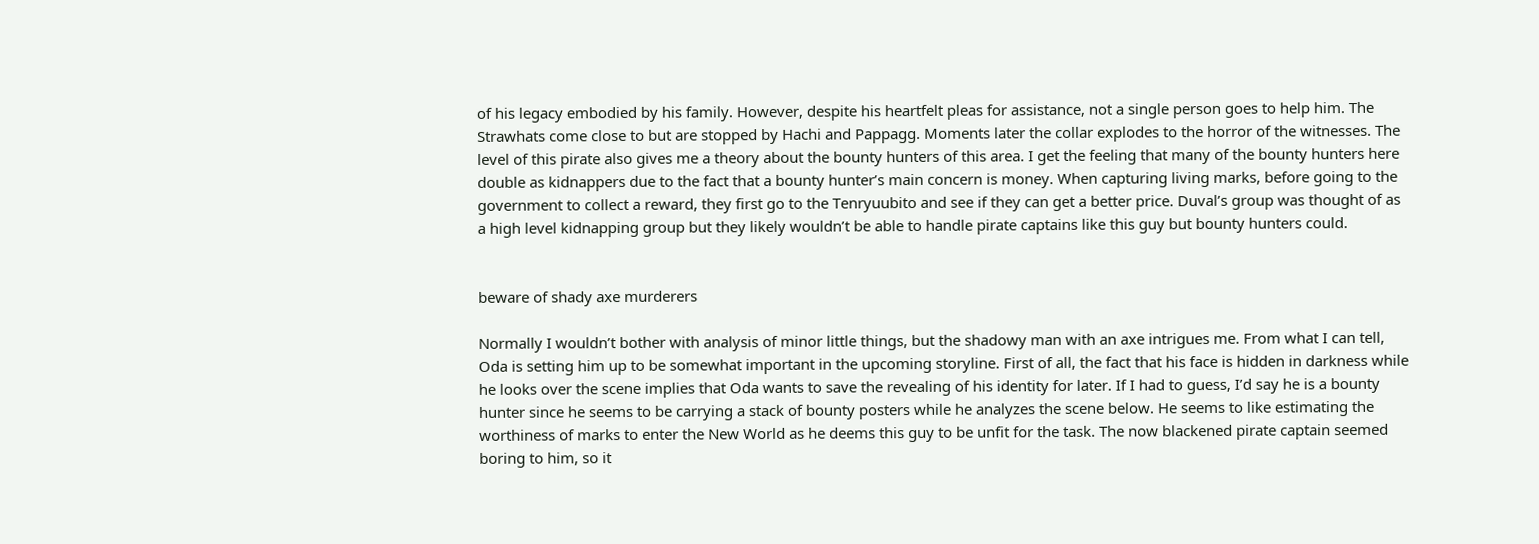of his legacy embodied by his family. However, despite his heartfelt pleas for assistance, not a single person goes to help him. The Strawhats come close to but are stopped by Hachi and Pappagg. Moments later the collar explodes to the horror of the witnesses. The level of this pirate also gives me a theory about the bounty hunters of this area. I get the feeling that many of the bounty hunters here double as kidnappers due to the fact that a bounty hunter’s main concern is money. When capturing living marks, before going to the government to collect a reward, they first go to the Tenryuubito and see if they can get a better price. Duval’s group was thought of as a high level kidnapping group but they likely wouldn’t be able to handle pirate captains like this guy but bounty hunters could.


beware of shady axe murderers

Normally I wouldn’t bother with analysis of minor little things, but the shadowy man with an axe intrigues me. From what I can tell, Oda is setting him up to be somewhat important in the upcoming storyline. First of all, the fact that his face is hidden in darkness while he looks over the scene implies that Oda wants to save the revealing of his identity for later. If I had to guess, I’d say he is a bounty hunter since he seems to be carrying a stack of bounty posters while he analyzes the scene below. He seems to like estimating the worthiness of marks to enter the New World as he deems this guy to be unfit for the task. The now blackened pirate captain seemed boring to him, so it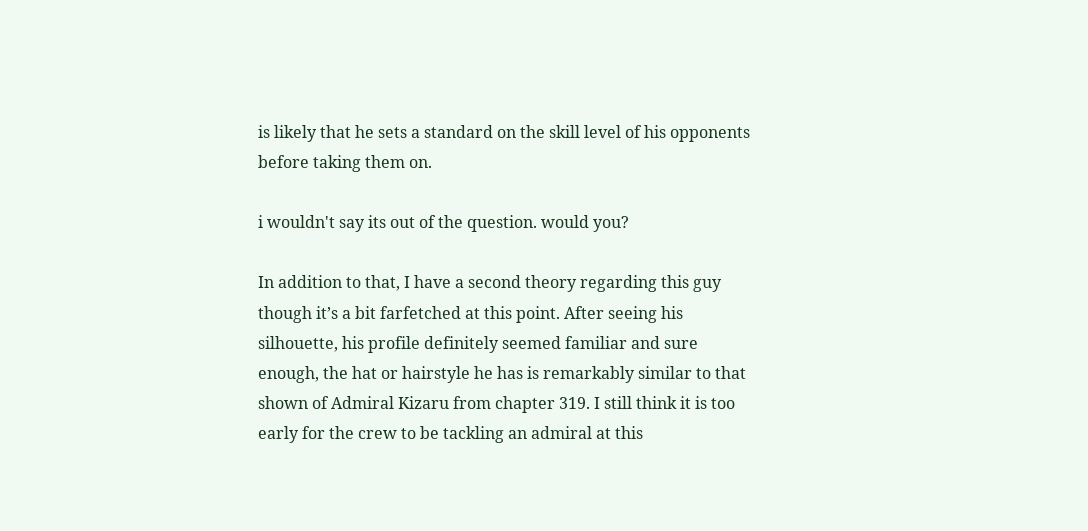is likely that he sets a standard on the skill level of his opponents before taking them on.

i wouldn't say its out of the question. would you?

In addition to that, I have a second theory regarding this guy though it’s a bit farfetched at this point. After seeing his silhouette, his profile definitely seemed familiar and sure enough, the hat or hairstyle he has is remarkably similar to that shown of Admiral Kizaru from chapter 319. I still think it is too early for the crew to be tackling an admiral at this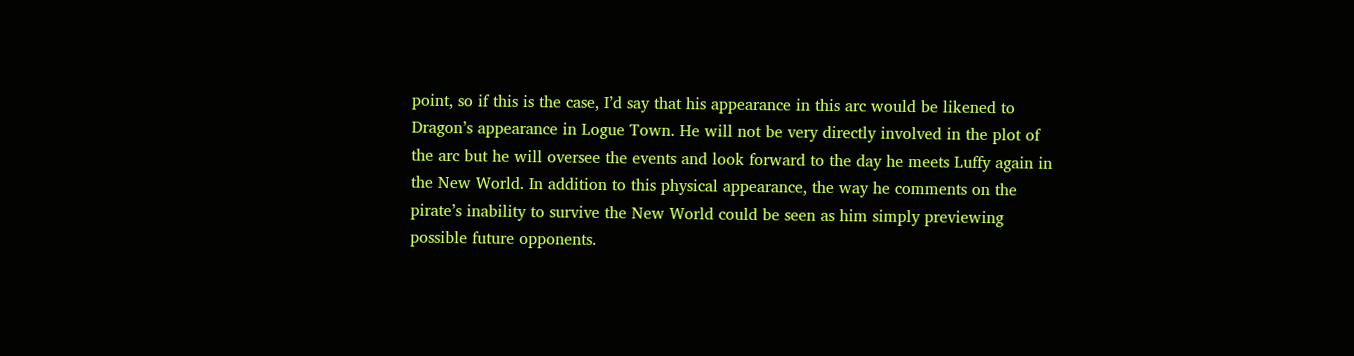point, so if this is the case, I’d say that his appearance in this arc would be likened to Dragon’s appearance in Logue Town. He will not be very directly involved in the plot of the arc but he will oversee the events and look forward to the day he meets Luffy again in the New World. In addition to this physical appearance, the way he comments on the pirate’s inability to survive the New World could be seen as him simply previewing possible future opponents.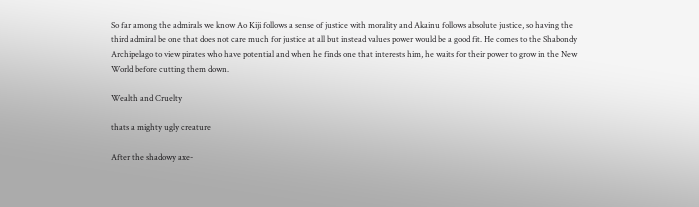So far among the admirals we know Ao Kiji follows a sense of justice with morality and Akainu follows absolute justice, so having the third admiral be one that does not care much for justice at all but instead values power would be a good fit. He comes to the Shabondy Archipelago to view pirates who have potential and when he finds one that interests him, he waits for their power to grow in the New World before cutting them down.

Wealth and Cruelty

thats a mighty ugly creature

After the shadowy axe-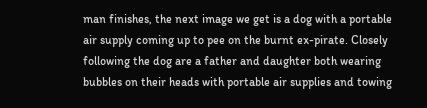man finishes, the next image we get is a dog with a portable air supply coming up to pee on the burnt ex-pirate. Closely following the dog are a father and daughter both wearing bubbles on their heads with portable air supplies and towing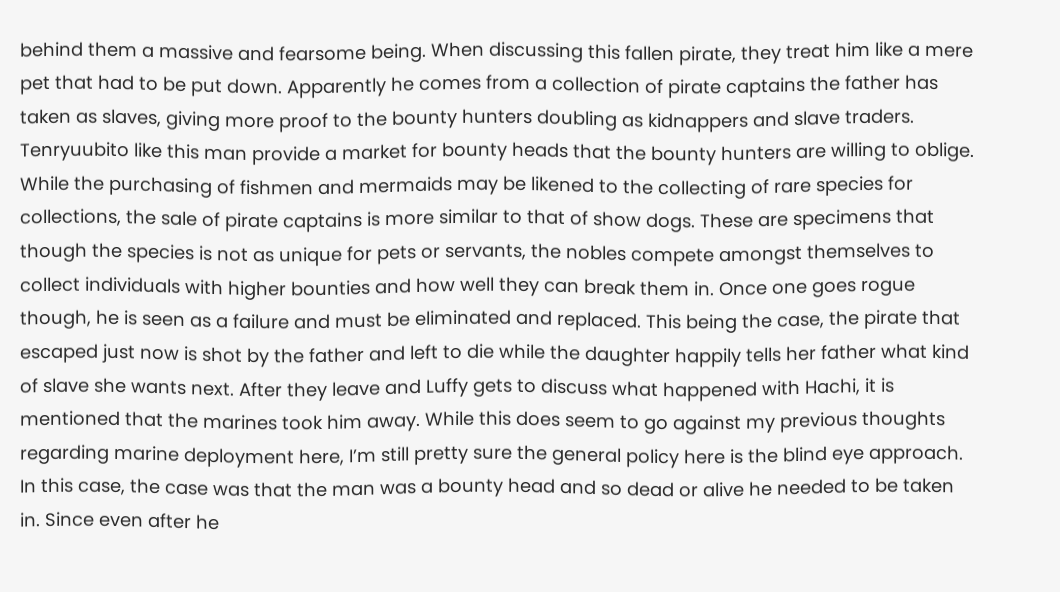behind them a massive and fearsome being. When discussing this fallen pirate, they treat him like a mere pet that had to be put down. Apparently he comes from a collection of pirate captains the father has taken as slaves, giving more proof to the bounty hunters doubling as kidnappers and slave traders. Tenryuubito like this man provide a market for bounty heads that the bounty hunters are willing to oblige. While the purchasing of fishmen and mermaids may be likened to the collecting of rare species for collections, the sale of pirate captains is more similar to that of show dogs. These are specimens that though the species is not as unique for pets or servants, the nobles compete amongst themselves to collect individuals with higher bounties and how well they can break them in. Once one goes rogue though, he is seen as a failure and must be eliminated and replaced. This being the case, the pirate that escaped just now is shot by the father and left to die while the daughter happily tells her father what kind of slave she wants next. After they leave and Luffy gets to discuss what happened with Hachi, it is mentioned that the marines took him away. While this does seem to go against my previous thoughts regarding marine deployment here, I’m still pretty sure the general policy here is the blind eye approach. In this case, the case was that the man was a bounty head and so dead or alive he needed to be taken in. Since even after he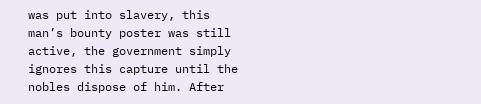was put into slavery, this man’s bounty poster was still active, the government simply ignores this capture until the nobles dispose of him. After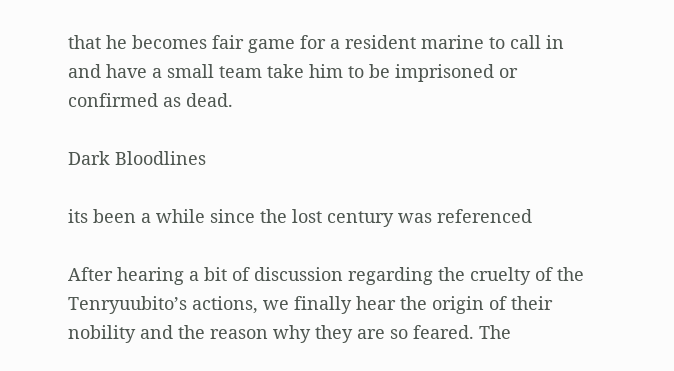that he becomes fair game for a resident marine to call in and have a small team take him to be imprisoned or confirmed as dead.

Dark Bloodlines

its been a while since the lost century was referenced

After hearing a bit of discussion regarding the cruelty of the Tenryuubito’s actions, we finally hear the origin of their nobility and the reason why they are so feared. The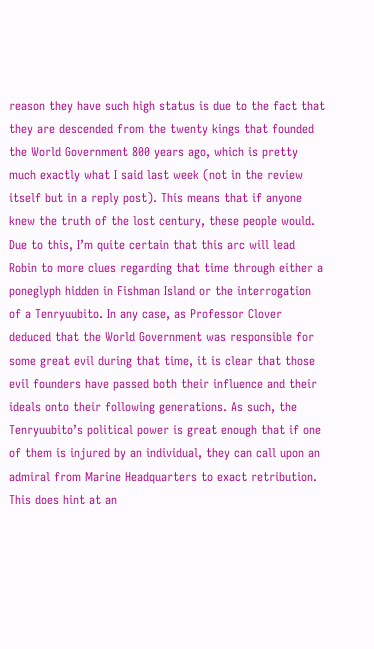reason they have such high status is due to the fact that they are descended from the twenty kings that founded the World Government 800 years ago, which is pretty much exactly what I said last week (not in the review itself but in a reply post). This means that if anyone knew the truth of the lost century, these people would. Due to this, I’m quite certain that this arc will lead Robin to more clues regarding that time through either a poneglyph hidden in Fishman Island or the interrogation of a Tenryuubito. In any case, as Professor Clover deduced that the World Government was responsible for some great evil during that time, it is clear that those evil founders have passed both their influence and their ideals onto their following generations. As such, the Tenryuubito’s political power is great enough that if one of them is injured by an individual, they can call upon an admiral from Marine Headquarters to exact retribution. This does hint at an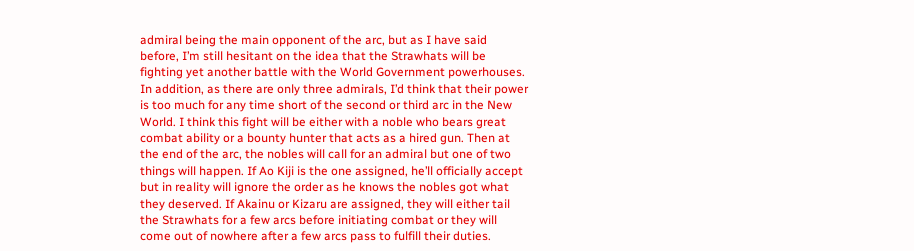admiral being the main opponent of the arc, but as I have said before, I’m still hesitant on the idea that the Strawhats will be fighting yet another battle with the World Government powerhouses. In addition, as there are only three admirals, I’d think that their power is too much for any time short of the second or third arc in the New World. I think this fight will be either with a noble who bears great combat ability or a bounty hunter that acts as a hired gun. Then at the end of the arc, the nobles will call for an admiral but one of two things will happen. If Ao Kiji is the one assigned, he’ll officially accept but in reality will ignore the order as he knows the nobles got what they deserved. If Akainu or Kizaru are assigned, they will either tail the Strawhats for a few arcs before initiating combat or they will come out of nowhere after a few arcs pass to fulfill their duties.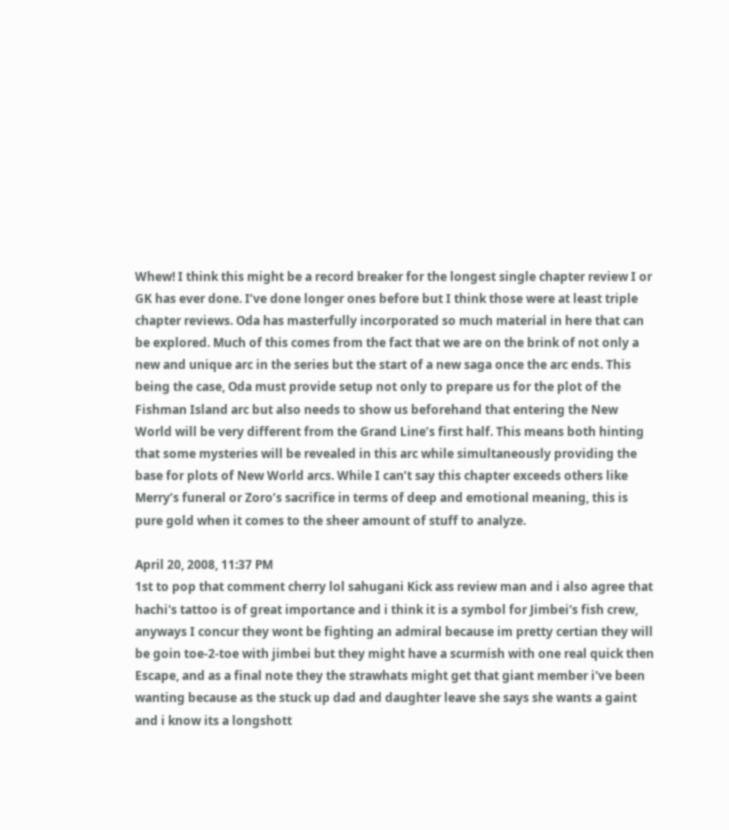Whew! I think this might be a record breaker for the longest single chapter review I or GK has ever done. I’ve done longer ones before but I think those were at least triple chapter reviews. Oda has masterfully incorporated so much material in here that can be explored. Much of this comes from the fact that we are on the brink of not only a new and unique arc in the series but the start of a new saga once the arc ends. This being the case, Oda must provide setup not only to prepare us for the plot of the Fishman Island arc but also needs to show us beforehand that entering the New World will be very different from the Grand Line’s first half. This means both hinting that some mysteries will be revealed in this arc while simultaneously providing the base for plots of New World arcs. While I can’t say this chapter exceeds others like Merry’s funeral or Zoro’s sacrifice in terms of deep and emotional meaning, this is pure gold when it comes to the sheer amount of stuff to analyze.

April 20, 2008, 11:37 PM
1st to pop that comment cherry lol sahugani Kick ass review man and i also agree that hachi's tattoo is of great importance and i think it is a symbol for Jimbei's fish crew, anyways I concur they wont be fighting an admiral because im pretty certian they will be goin toe-2-toe with jimbei but they might have a scurmish with one real quick then Escape, and as a final note they the strawhats might get that giant member i've been wanting because as the stuck up dad and daughter leave she says she wants a gaint and i know its a longshott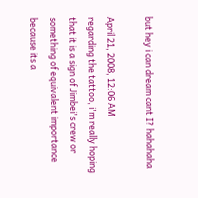but hey i can dream cant I? hahahaha

April 21, 2008, 12:06 AM
regarding the tattoo, i'm really hoping that it is a sign of Jimbei's crew or something of equivalent importance because its a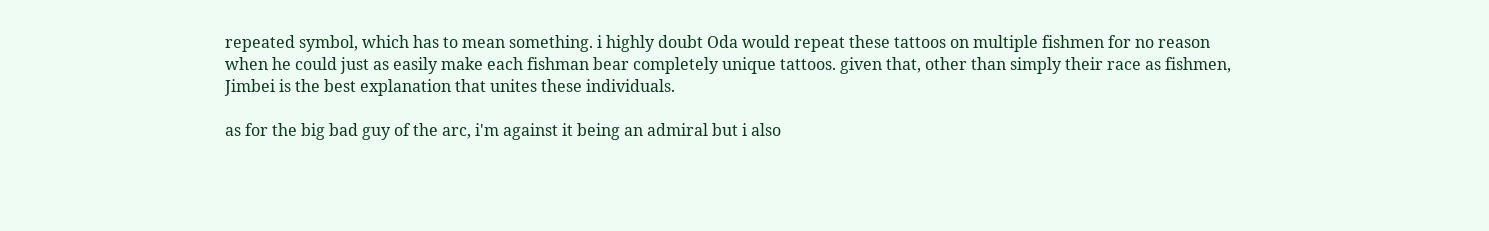repeated symbol, which has to mean something. i highly doubt Oda would repeat these tattoos on multiple fishmen for no reason when he could just as easily make each fishman bear completely unique tattoos. given that, other than simply their race as fishmen, Jimbei is the best explanation that unites these individuals.

as for the big bad guy of the arc, i'm against it being an admiral but i also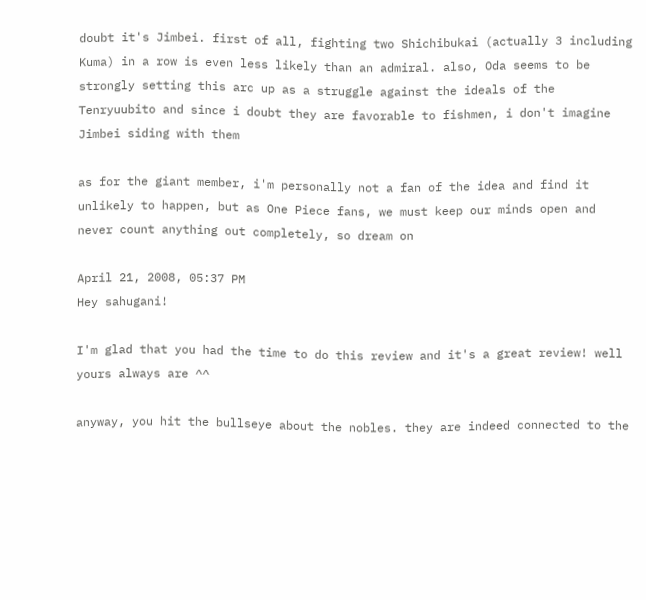doubt it's Jimbei. first of all, fighting two Shichibukai (actually 3 including Kuma) in a row is even less likely than an admiral. also, Oda seems to be strongly setting this arc up as a struggle against the ideals of the Tenryuubito and since i doubt they are favorable to fishmen, i don't imagine Jimbei siding with them

as for the giant member, i'm personally not a fan of the idea and find it unlikely to happen, but as One Piece fans, we must keep our minds open and never count anything out completely, so dream on

April 21, 2008, 05:37 PM
Hey sahugani!

I'm glad that you had the time to do this review and it's a great review! well yours always are ^^

anyway, you hit the bullseye about the nobles. they are indeed connected to the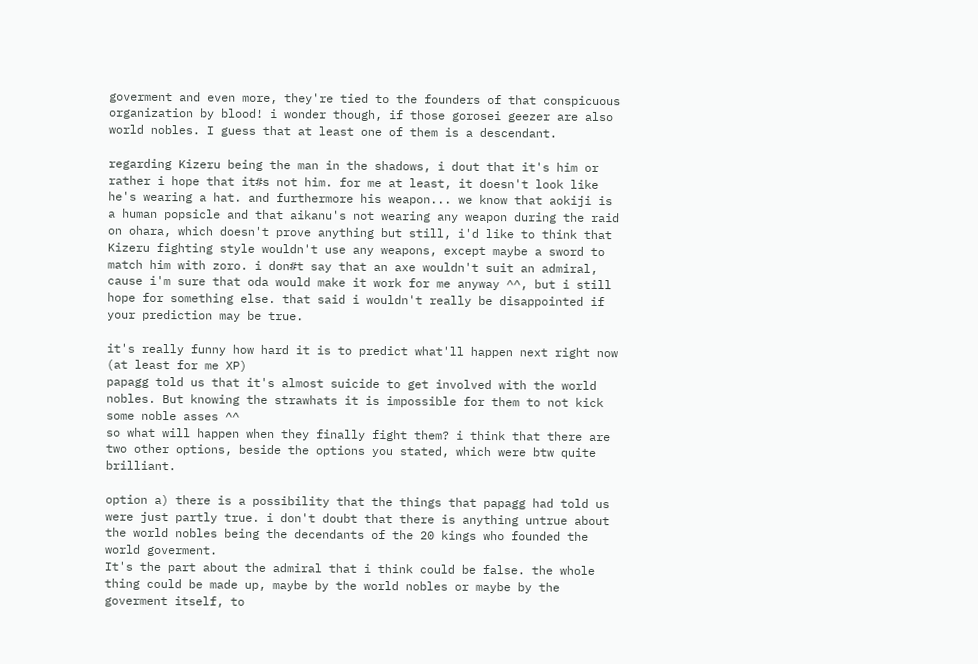goverment and even more, they're tied to the founders of that conspicuous organization by blood! i wonder though, if those gorosei geezer are also world nobles. I guess that at least one of them is a descendant.

regarding Kizeru being the man in the shadows, i dout that it's him or rather i hope that it#s not him. for me at least, it doesn't look like he's wearing a hat. and furthermore his weapon... we know that aokiji is a human popsicle and that aikanu's not wearing any weapon during the raid on ohara, which doesn't prove anything but still, i'd like to think that Kizeru fighting style wouldn't use any weapons, except maybe a sword to match him with zoro. i don#t say that an axe wouldn't suit an admiral, cause i'm sure that oda would make it work for me anyway ^^, but i still hope for something else. that said i wouldn't really be disappointed if your prediction may be true.

it's really funny how hard it is to predict what'll happen next right now (at least for me XP)
papagg told us that it's almost suicide to get involved with the world nobles. But knowing the strawhats it is impossible for them to not kick some noble asses ^^
so what will happen when they finally fight them? i think that there are two other options, beside the options you stated, which were btw quite brilliant.

option a) there is a possibility that the things that papagg had told us were just partly true. i don't doubt that there is anything untrue about the world nobles being the decendants of the 20 kings who founded the world goverment.
It's the part about the admiral that i think could be false. the whole thing could be made up, maybe by the world nobles or maybe by the goverment itself, to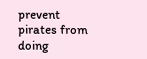prevent pirates from doing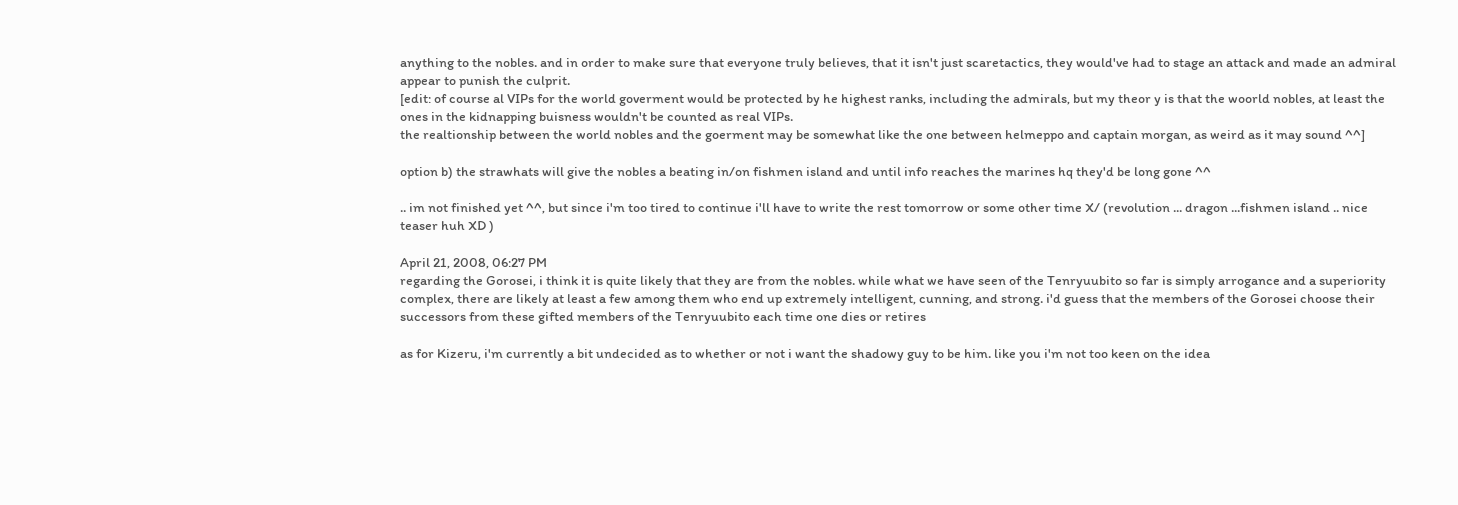anything to the nobles. and in order to make sure that everyone truly believes, that it isn't just scaretactics, they would've had to stage an attack and made an admiral appear to punish the culprit.
[edit: of course al VIPs for the world goverment would be protected by he highest ranks, including the admirals, but my theor y is that the woorld nobles, at least the ones in the kidnapping buisness wouldn't be counted as real VIPs.
the realtionship between the world nobles and the goerment may be somewhat like the one between helmeppo and captain morgan, as weird as it may sound ^^]

option b) the strawhats will give the nobles a beating in/on fishmen island and until info reaches the marines hq they'd be long gone ^^

.. im not finished yet ^^, but since i'm too tired to continue i'll have to write the rest tomorrow or some other time X/ (revolution ... dragon ...fishmen island .. nice teaser huh XD )

April 21, 2008, 06:27 PM
regarding the Gorosei, i think it is quite likely that they are from the nobles. while what we have seen of the Tenryuubito so far is simply arrogance and a superiority complex, there are likely at least a few among them who end up extremely intelligent, cunning, and strong. i'd guess that the members of the Gorosei choose their successors from these gifted members of the Tenryuubito each time one dies or retires

as for Kizeru, i'm currently a bit undecided as to whether or not i want the shadowy guy to be him. like you i'm not too keen on the idea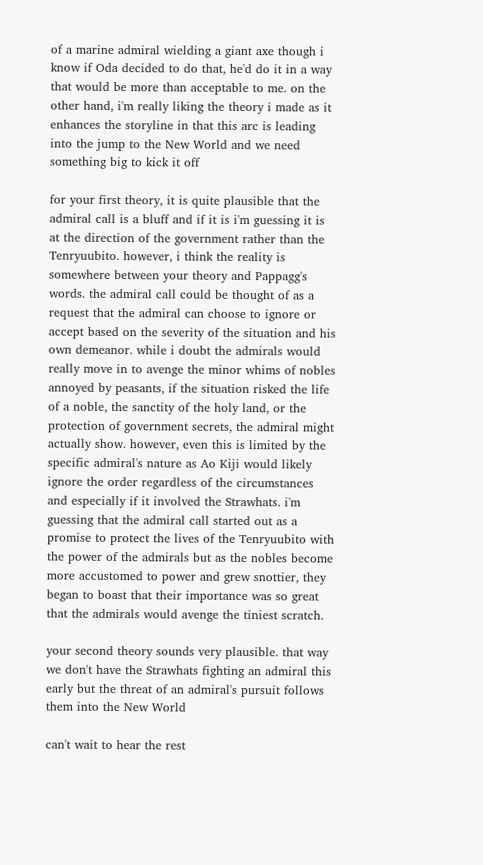of a marine admiral wielding a giant axe though i know if Oda decided to do that, he'd do it in a way that would be more than acceptable to me. on the other hand, i'm really liking the theory i made as it enhances the storyline in that this arc is leading into the jump to the New World and we need something big to kick it off

for your first theory, it is quite plausible that the admiral call is a bluff and if it is i'm guessing it is at the direction of the government rather than the Tenryuubito. however, i think the reality is somewhere between your theory and Pappagg's words. the admiral call could be thought of as a request that the admiral can choose to ignore or accept based on the severity of the situation and his own demeanor. while i doubt the admirals would really move in to avenge the minor whims of nobles annoyed by peasants, if the situation risked the life of a noble, the sanctity of the holy land, or the protection of government secrets, the admiral might actually show. however, even this is limited by the specific admiral's nature as Ao Kiji would likely ignore the order regardless of the circumstances and especially if it involved the Strawhats. i'm guessing that the admiral call started out as a promise to protect the lives of the Tenryuubito with the power of the admirals but as the nobles become more accustomed to power and grew snottier, they began to boast that their importance was so great that the admirals would avenge the tiniest scratch.

your second theory sounds very plausible. that way we don't have the Strawhats fighting an admiral this early but the threat of an admiral's pursuit follows them into the New World

can't wait to hear the rest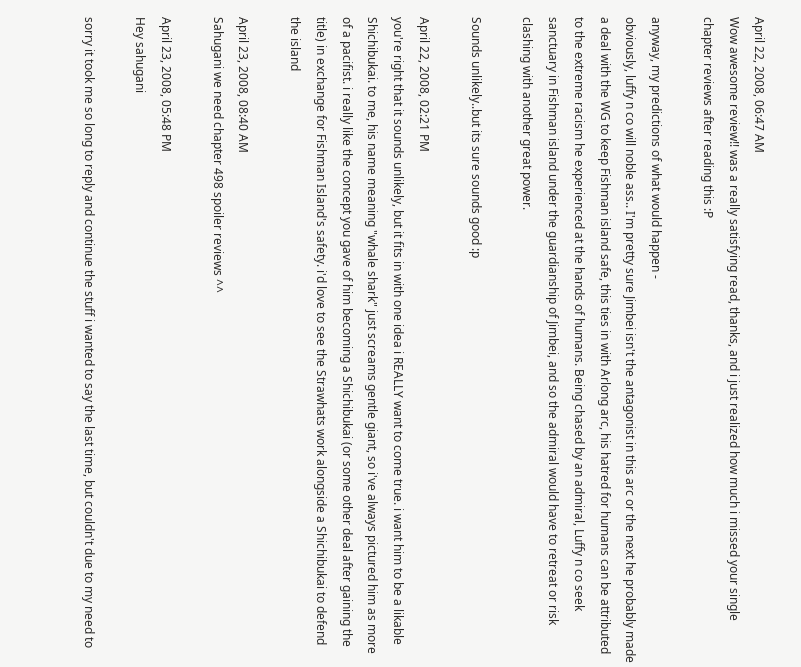April 22, 2008, 06:47 AM
Wow awesome review!! was a really satisfying read, thanks, and i just realized how much i missed your single chapter reviews after reading this :P

anyway, my predictions of what would happen -
obviously, luffy n co will noble ass.. I'm pretty sure Jimbei isn't the antagonist in this arc or the next he probably made a deal with the WG to keep Fishman island safe, this ties in with Arlong arc, his hatred for humans can be attributed to the extreme racism he experienced at the hands of humans. Being chased by an admiral, Luffy n co seek sanctuary in Fishman island under the guardianship of Jimbei, and so the admiral would have to retreat or risk clashing with another great power.

Sounds unlikely..but its sure sounds good :p

April 22, 2008, 02:21 PM
you're right that it sounds unlikely, but it fits in with one idea i REALLY want to come true. i want him to be a likable Shichibukai. to me, his name meaning "whale shark" just screams gentle giant, so i've always pictured him as more of a pacifist. i really like the concept you gave of him becoming a Shichibukai (or some other deal after gaining the title) in exchange for Fishman Island's safety. i'd love to see the Strawhats work alongside a Shichibukai to defend the island

April 23, 2008, 08:40 AM
Sahugani we need chapter 498 spoiler reviews ^^

April 23, 2008, 05:48 PM
Hey sahugani

sorry it took me so long to reply and continue the stuff i wanted to say the last time, but couldn't due to my need to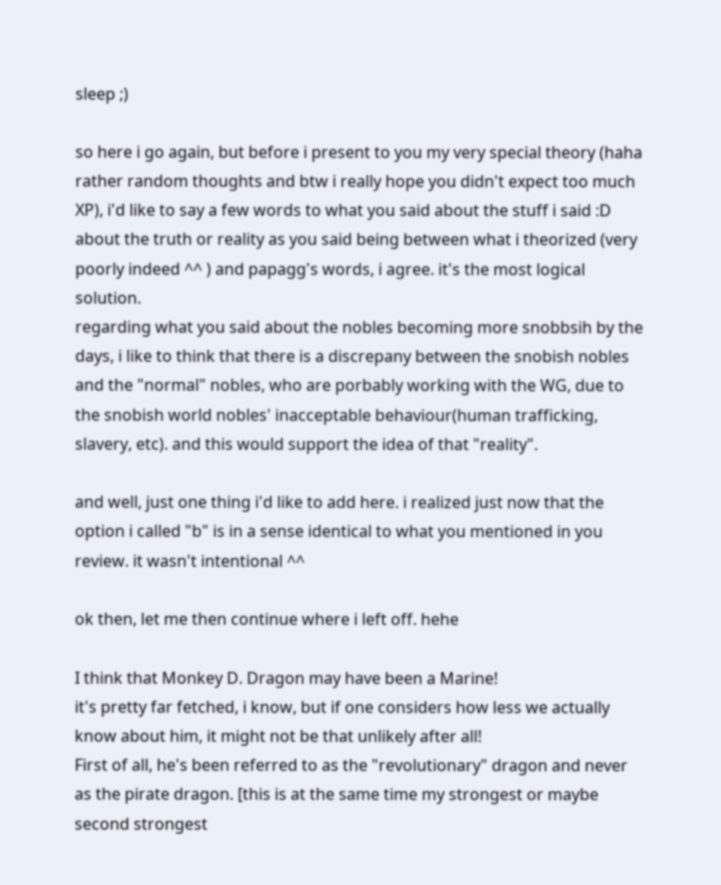sleep ;)

so here i go again, but before i present to you my very special theory (haha rather random thoughts and btw i really hope you didn't expect too much XP), i'd like to say a few words to what you said about the stuff i said :D
about the truth or reality as you said being between what i theorized (very poorly indeed ^^ ) and papagg's words, i agree. it's the most logical solution.
regarding what you said about the nobles becoming more snobbsih by the days, i like to think that there is a discrepany between the snobish nobles and the "normal" nobles, who are porbably working with the WG, due to the snobish world nobles' inacceptable behaviour(human trafficking, slavery, etc). and this would support the idea of that "reality".

and well, just one thing i'd like to add here. i realized just now that the option i called "b" is in a sense identical to what you mentioned in you review. it wasn't intentional ^^

ok then, let me then continue where i left off. hehe

I think that Monkey D. Dragon may have been a Marine!
it's pretty far fetched, i know, but if one considers how less we actually know about him, it might not be that unlikely after all!
First of all, he's been referred to as the "revolutionary" dragon and never as the pirate dragon. [this is at the same time my strongest or maybe second strongest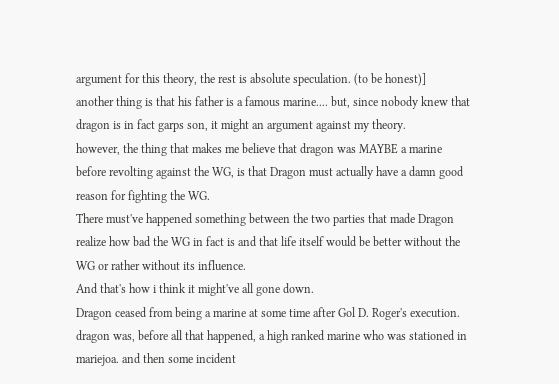argument for this theory, the rest is absolute speculation. (to be honest)]
another thing is that his father is a famous marine.... but, since nobody knew that dragon is in fact garps son, it might an argument against my theory.
however, the thing that makes me believe that dragon was MAYBE a marine before revolting against the WG, is that Dragon must actually have a damn good reason for fighting the WG.
There must've happened something between the two parties that made Dragon realize how bad the WG in fact is and that life itself would be better without the WG or rather without its influence.
And that's how i think it might've all gone down.
Dragon ceased from being a marine at some time after Gol D. Roger's execution. dragon was, before all that happened, a high ranked marine who was stationed in mariejoa. and then some incident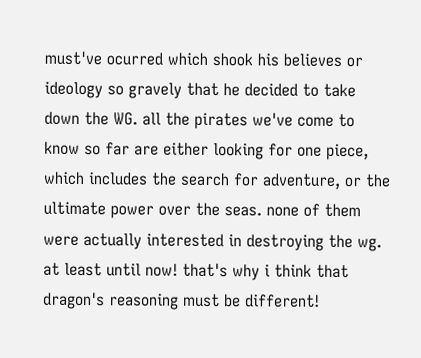must've ocurred which shook his believes or ideology so gravely that he decided to take down the WG. all the pirates we've come to know so far are either looking for one piece, which includes the search for adventure, or the ultimate power over the seas. none of them were actually interested in destroying the wg. at least until now! that's why i think that dragon's reasoning must be different!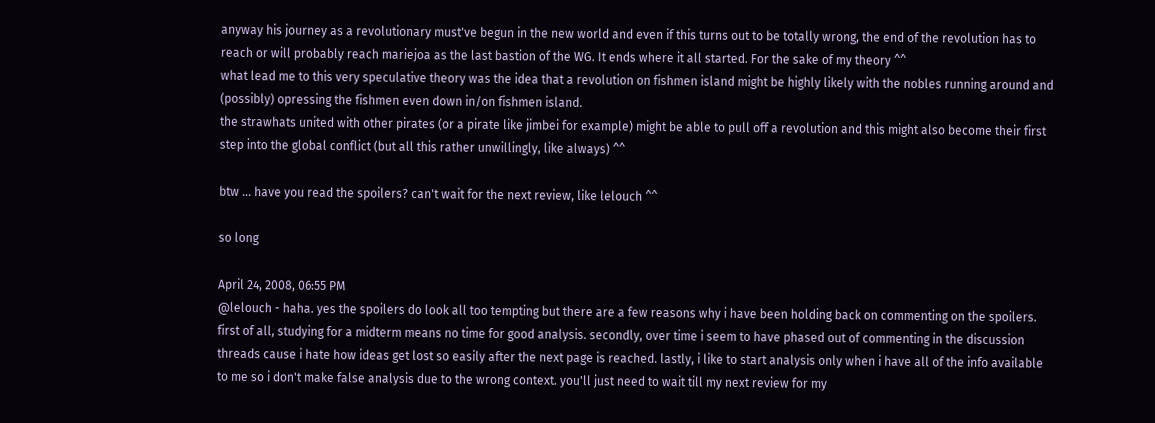anyway his journey as a revolutionary must've begun in the new world and even if this turns out to be totally wrong, the end of the revolution has to reach or will probably reach mariejoa as the last bastion of the WG. It ends where it all started. For the sake of my theory ^^
what lead me to this very speculative theory was the idea that a revolution on fishmen island might be highly likely with the nobles running around and (possibly) opressing the fishmen even down in/on fishmen island.
the strawhats united with other pirates (or a pirate like jimbei for example) might be able to pull off a revolution and this might also become their first step into the global conflict (but all this rather unwillingly, like always) ^^

btw ... have you read the spoilers? can't wait for the next review, like lelouch ^^

so long

April 24, 2008, 06:55 PM
@lelouch - haha. yes the spoilers do look all too tempting but there are a few reasons why i have been holding back on commenting on the spoilers. first of all, studying for a midterm means no time for good analysis. secondly, over time i seem to have phased out of commenting in the discussion threads cause i hate how ideas get lost so easily after the next page is reached. lastly, i like to start analysis only when i have all of the info available to me so i don't make false analysis due to the wrong context. you'll just need to wait till my next review for my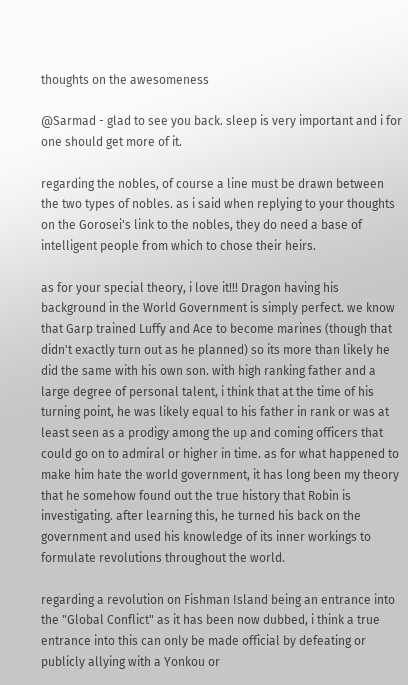thoughts on the awesomeness

@Sarmad - glad to see you back. sleep is very important and i for one should get more of it.

regarding the nobles, of course a line must be drawn between the two types of nobles. as i said when replying to your thoughts on the Gorosei's link to the nobles, they do need a base of intelligent people from which to chose their heirs.

as for your special theory, i love it!!! Dragon having his background in the World Government is simply perfect. we know that Garp trained Luffy and Ace to become marines (though that didn't exactly turn out as he planned) so its more than likely he did the same with his own son. with high ranking father and a large degree of personal talent, i think that at the time of his turning point, he was likely equal to his father in rank or was at least seen as a prodigy among the up and coming officers that could go on to admiral or higher in time. as for what happened to make him hate the world government, it has long been my theory that he somehow found out the true history that Robin is investigating. after learning this, he turned his back on the government and used his knowledge of its inner workings to formulate revolutions throughout the world.

regarding a revolution on Fishman Island being an entrance into the "Global Conflict" as it has been now dubbed, i think a true entrance into this can only be made official by defeating or publicly allying with a Yonkou or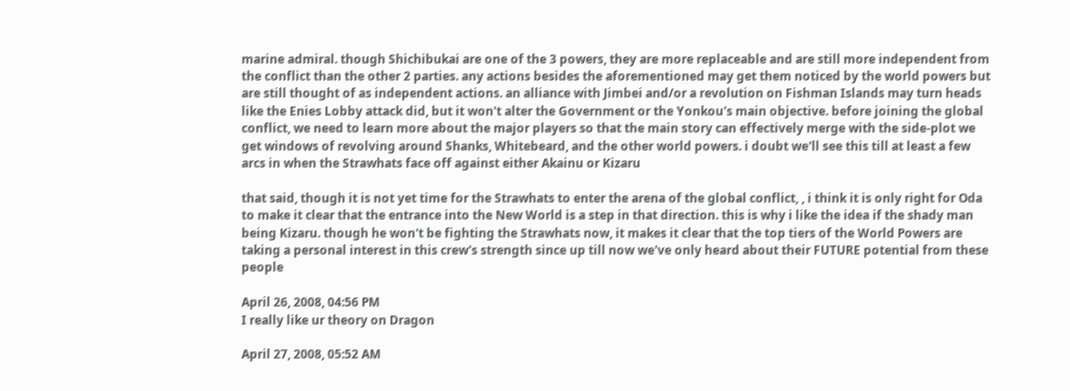marine admiral. though Shichibukai are one of the 3 powers, they are more replaceable and are still more independent from the conflict than the other 2 parties. any actions besides the aforementioned may get them noticed by the world powers but are still thought of as independent actions. an alliance with Jimbei and/or a revolution on Fishman Islands may turn heads like the Enies Lobby attack did, but it won't alter the Government or the Yonkou's main objective. before joining the global conflict, we need to learn more about the major players so that the main story can effectively merge with the side-plot we get windows of revolving around Shanks, Whitebeard, and the other world powers. i doubt we'll see this till at least a few arcs in when the Strawhats face off against either Akainu or Kizaru

that said, though it is not yet time for the Strawhats to enter the arena of the global conflict, , i think it is only right for Oda to make it clear that the entrance into the New World is a step in that direction. this is why i like the idea if the shady man being Kizaru. though he won't be fighting the Strawhats now, it makes it clear that the top tiers of the World Powers are taking a personal interest in this crew's strength since up till now we've only heard about their FUTURE potential from these people

April 26, 2008, 04:56 PM
I really like ur theory on Dragon

April 27, 2008, 05:52 AM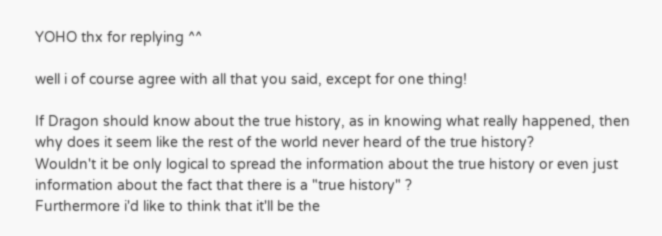YOHO thx for replying ^^

well i of course agree with all that you said, except for one thing!

If Dragon should know about the true history, as in knowing what really happened, then why does it seem like the rest of the world never heard of the true history?
Wouldn't it be only logical to spread the information about the true history or even just information about the fact that there is a "true history" ?
Furthermore i'd like to think that it'll be the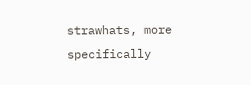strawhats, more specifically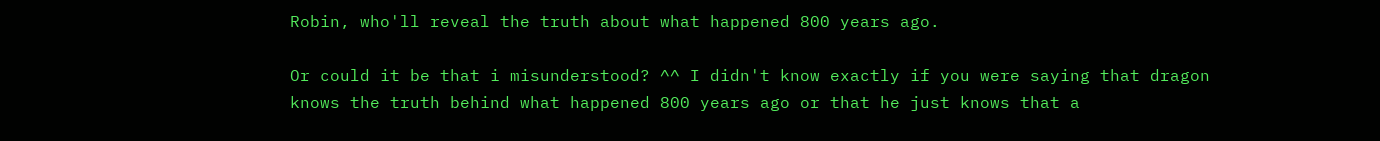Robin, who'll reveal the truth about what happened 800 years ago.

Or could it be that i misunderstood? ^^ I didn't know exactly if you were saying that dragon knows the truth behind what happened 800 years ago or that he just knows that a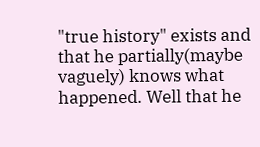"true history" exists and that he partially(maybe vaguely) knows what happened. Well that he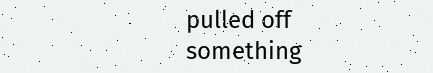pulled off something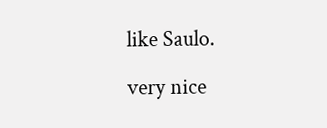like Saulo.

very nice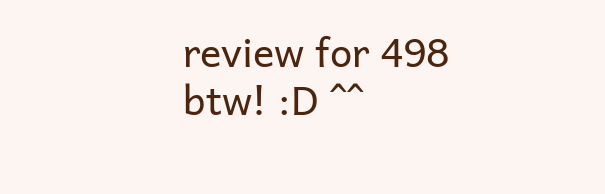review for 498 btw! :D ^^